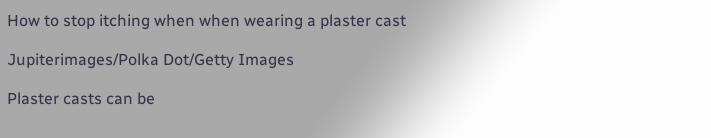How to stop itching when when wearing a plaster cast

Jupiterimages/Polka Dot/Getty Images

Plaster casts can be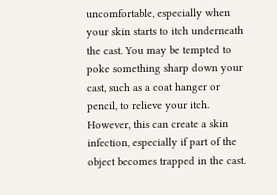uncomfortable, especially when your skin starts to itch underneath the cast. You may be tempted to poke something sharp down your cast, such as a coat hanger or pencil, to relieve your itch. However, this can create a skin infection, especially if part of the object becomes trapped in the cast.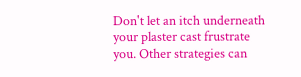Don't let an itch underneath your plaster cast frustrate you. Other strategies can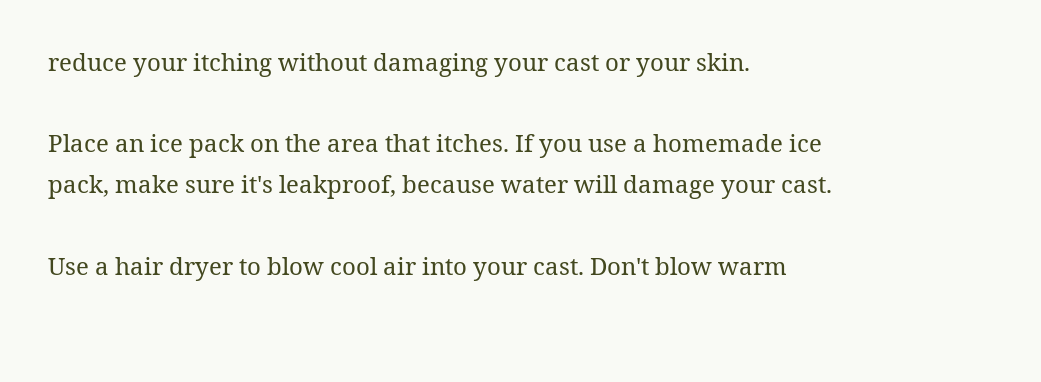reduce your itching without damaging your cast or your skin.

Place an ice pack on the area that itches. If you use a homemade ice pack, make sure it's leakproof, because water will damage your cast.

Use a hair dryer to blow cool air into your cast. Don't blow warm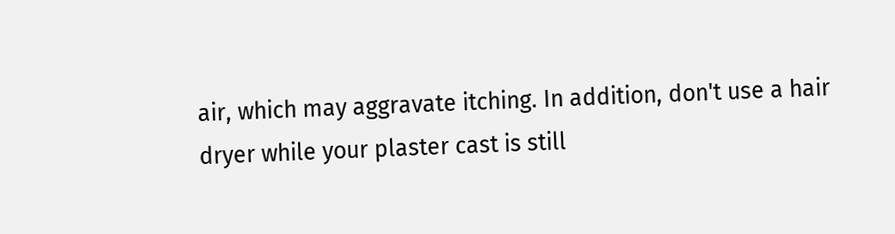air, which may aggravate itching. In addition, don't use a hair dryer while your plaster cast is still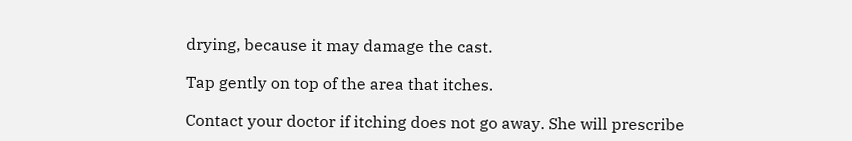drying, because it may damage the cast.

Tap gently on top of the area that itches.

Contact your doctor if itching does not go away. She will prescribe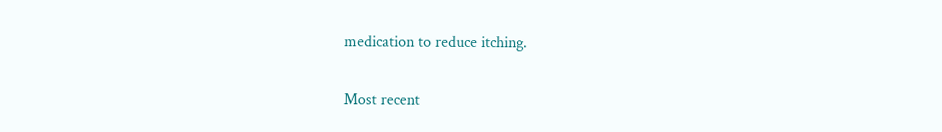medication to reduce itching.

Most recent